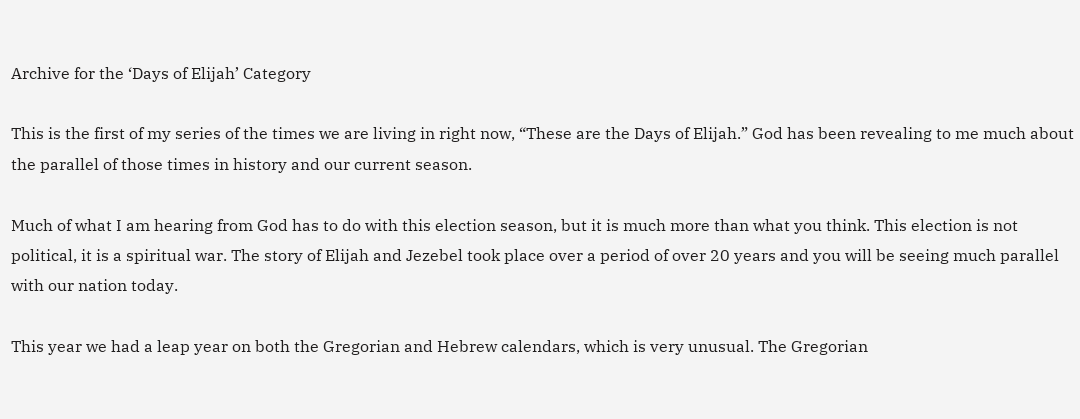Archive for the ‘Days of Elijah’ Category

This is the first of my series of the times we are living in right now, “These are the Days of Elijah.” God has been revealing to me much about the parallel of those times in history and our current season.

Much of what I am hearing from God has to do with this election season, but it is much more than what you think. This election is not political, it is a spiritual war. The story of Elijah and Jezebel took place over a period of over 20 years and you will be seeing much parallel with our nation today.

This year we had a leap year on both the Gregorian and Hebrew calendars, which is very unusual. The Gregorian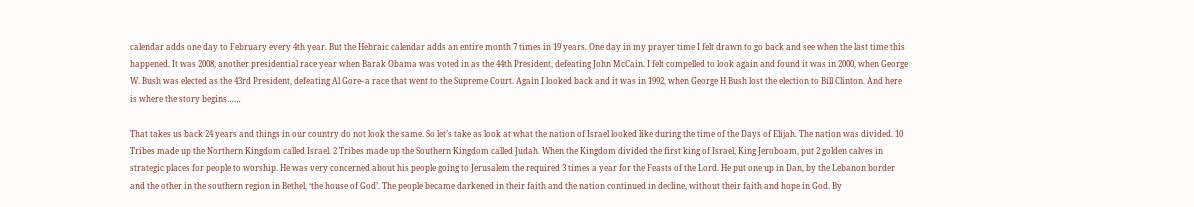calendar adds one day to February every 4th year. But the Hebraic calendar adds an entire month 7 times in 19 years. One day in my prayer time I felt drawn to go back and see when the last time this happened. It was 2008, another presidential race year when Barak Obama was voted in as the 44th President, defeating John McCain. I felt compelled to look again and found it was in 2000, when George W. Bush was elected as the 43rd President, defeating Al Gore- a race that went to the Supreme Court. Again I looked back and it was in 1992, when George H Bush lost the election to Bill Clinton. And here is where the story begins……

That takes us back 24 years and things in our country do not look the same. So let’s take as look at what the nation of Israel looked like during the time of the Days of Elijah. The nation was divided. 10 Tribes made up the Northern Kingdom called Israel. 2 Tribes made up the Southern Kingdom called Judah. When the Kingdom divided the first king of Israel, King Jeroboam, put 2 golden calves in strategic places for people to worship. He was very concerned about his people going to Jerusalem the required 3 times a year for the Feasts of the Lord. He put one up in Dan, by the Lebanon border and the other in the southern region in Bethel, ‘the house of God’. The people became darkened in their faith and the nation continued in decline, without their faith and hope in God. By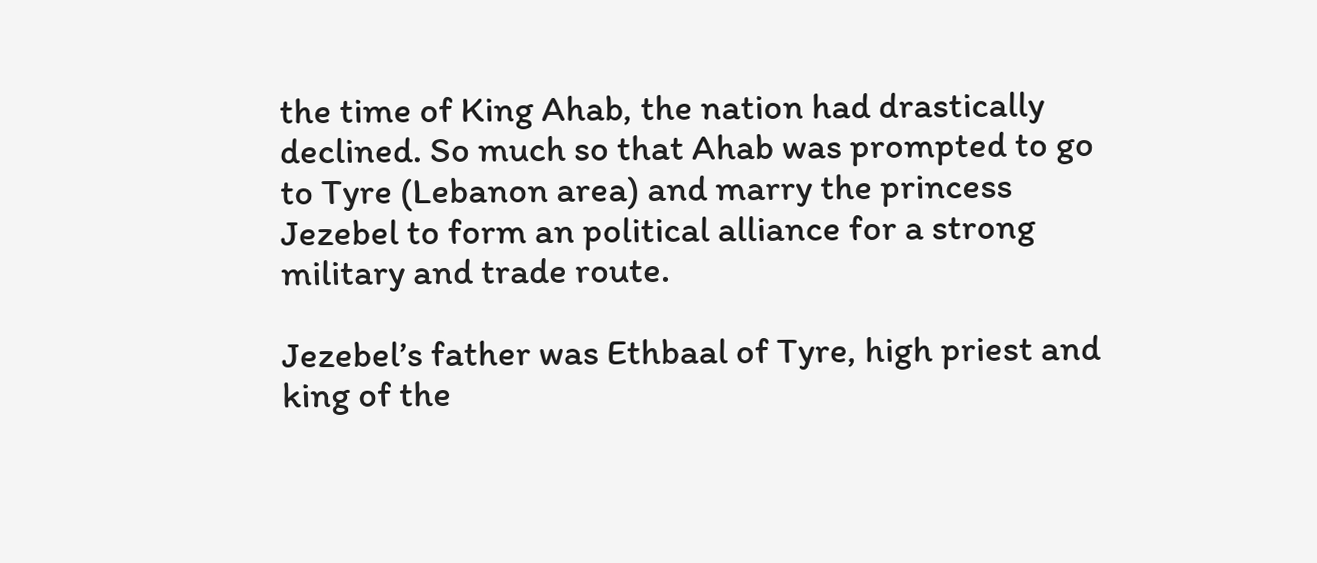the time of King Ahab, the nation had drastically declined. So much so that Ahab was prompted to go to Tyre (Lebanon area) and marry the princess Jezebel to form an political alliance for a strong military and trade route.

Jezebel’s father was Ethbaal of Tyre, high priest and king of the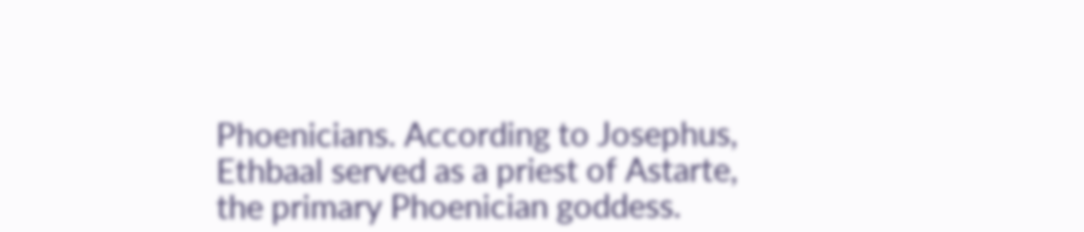Phoenicians. According to Josephus, Ethbaal served as a priest of Astarte, the primary Phoenician goddess.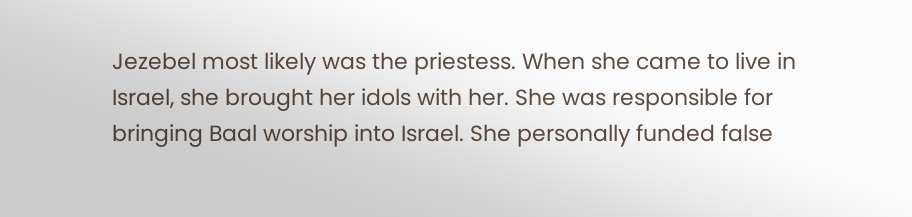Jezebel most likely was the priestess. When she came to live in Israel, she brought her idols with her. She was responsible for bringing Baal worship into Israel. She personally funded false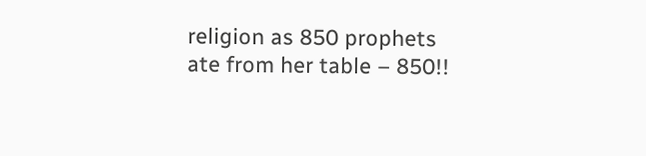religion as 850 prophets ate from her table – 850!!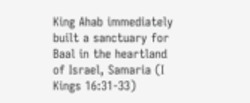King Ahab immediately built a sanctuary for Baal in the heartland of Israel, Samaria (I Kings 16:31-33)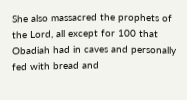She also massacred the prophets of the Lord, all except for 100 that Obadiah had in caves and personally fed with bread and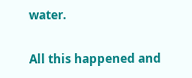water.

All this happened and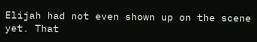Elijah had not even shown up on the scene yet. That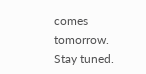comes tomorrow. Stay tuned.